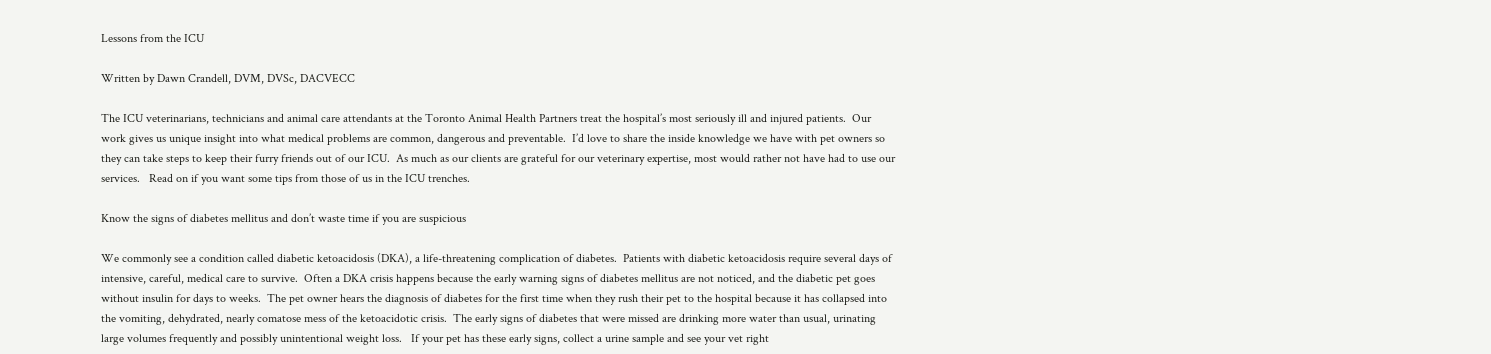Lessons from the ICU

Written by Dawn Crandell, DVM, DVSc, DACVECC

The ICU veterinarians, technicians and animal care attendants at the Toronto Animal Health Partners treat the hospital’s most seriously ill and injured patients.  Our work gives us unique insight into what medical problems are common, dangerous and preventable.  I’d love to share the inside knowledge we have with pet owners so they can take steps to keep their furry friends out of our ICU.  As much as our clients are grateful for our veterinary expertise, most would rather not have had to use our services.   Read on if you want some tips from those of us in the ICU trenches.

Know the signs of diabetes mellitus and don’t waste time if you are suspicious

We commonly see a condition called diabetic ketoacidosis (DKA), a life-threatening complication of diabetes.  Patients with diabetic ketoacidosis require several days of intensive, careful, medical care to survive.  Often a DKA crisis happens because the early warning signs of diabetes mellitus are not noticed, and the diabetic pet goes without insulin for days to weeks.  The pet owner hears the diagnosis of diabetes for the first time when they rush their pet to the hospital because it has collapsed into the vomiting, dehydrated, nearly comatose mess of the ketoacidotic crisis.  The early signs of diabetes that were missed are drinking more water than usual, urinating large volumes frequently and possibly unintentional weight loss.   If your pet has these early signs, collect a urine sample and see your vet right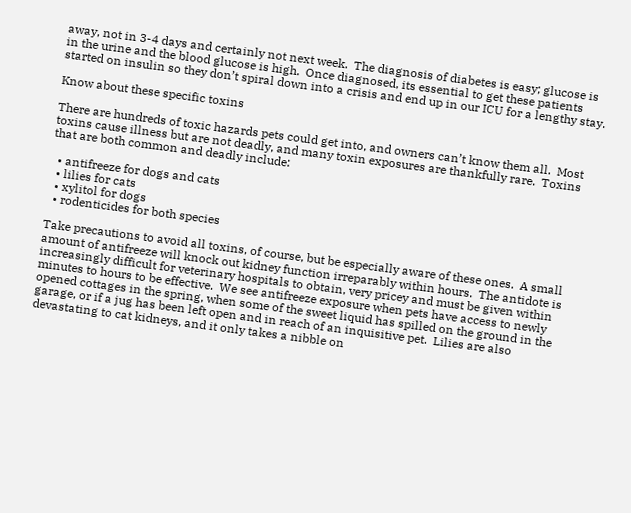away, not in 3-4 days and certainly not next week.  The diagnosis of diabetes is easy; glucose is in the urine and the blood glucose is high.  Once diagnosed, its essential to get these patients started on insulin so they don’t spiral down into a crisis and end up in our ICU for a lengthy stay.

Know about these specific toxins

There are hundreds of toxic hazards pets could get into, and owners can’t know them all.  Most toxins cause illness but are not deadly, and many toxin exposures are thankfully rare.  Toxins that are both common and deadly include:

  • antifreeze for dogs and cats
  • lilies for cats
  • xylitol for dogs
  • rodenticides for both species

Take precautions to avoid all toxins, of course, but be especially aware of these ones.  A small amount of antifreeze will knock out kidney function irreparably within hours.  The antidote is increasingly difficult for veterinary hospitals to obtain, very pricey and must be given within minutes to hours to be effective.  We see antifreeze exposure when pets have access to newly opened cottages in the spring, when some of the sweet liquid has spilled on the ground in the garage, or if a jug has been left open and in reach of an inquisitive pet.  Lilies are also devastating to cat kidneys, and it only takes a nibble on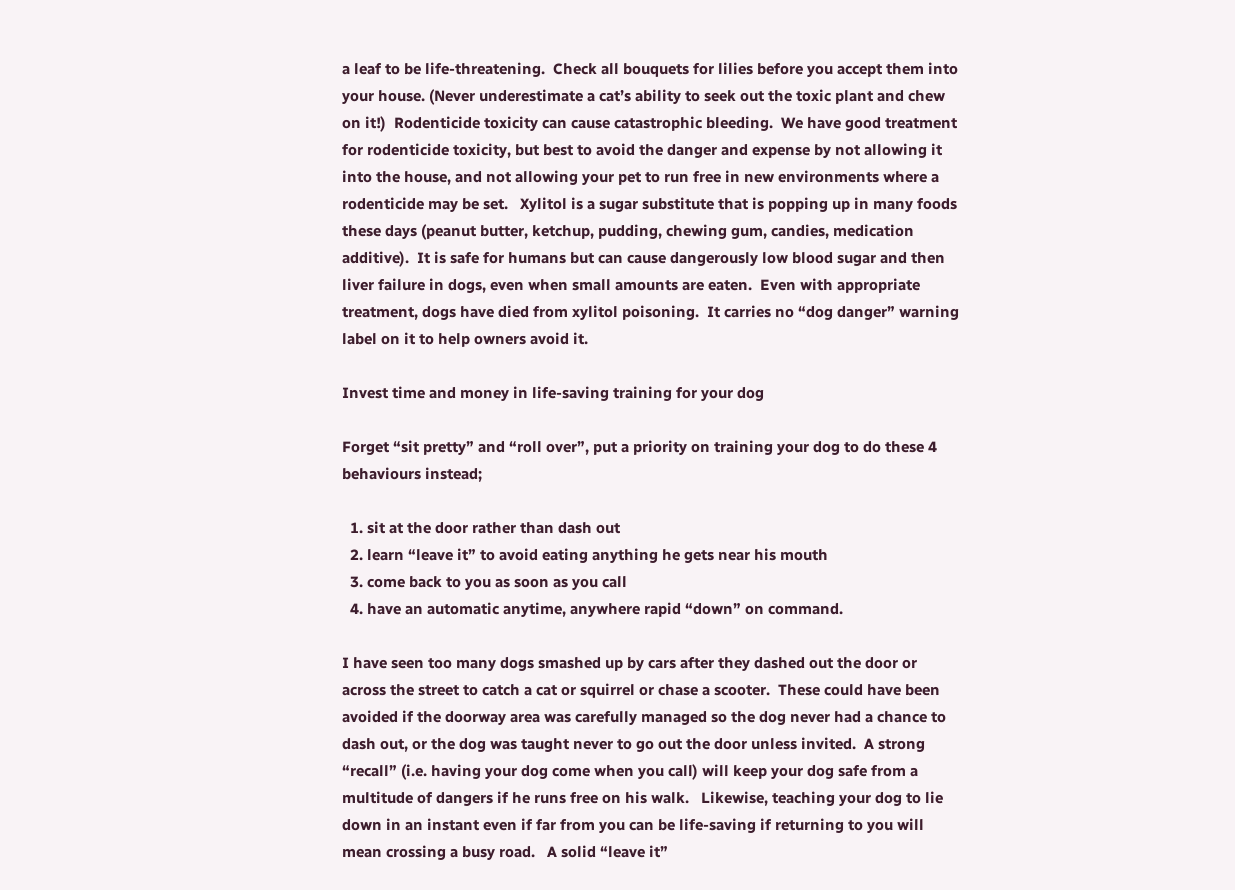a leaf to be life-threatening.  Check all bouquets for lilies before you accept them into your house. (Never underestimate a cat’s ability to seek out the toxic plant and chew on it!)  Rodenticide toxicity can cause catastrophic bleeding.  We have good treatment for rodenticide toxicity, but best to avoid the danger and expense by not allowing it into the house, and not allowing your pet to run free in new environments where a rodenticide may be set.   Xylitol is a sugar substitute that is popping up in many foods these days (peanut butter, ketchup, pudding, chewing gum, candies, medication additive).  It is safe for humans but can cause dangerously low blood sugar and then liver failure in dogs, even when small amounts are eaten.  Even with appropriate treatment, dogs have died from xylitol poisoning.  It carries no “dog danger” warning label on it to help owners avoid it.

Invest time and money in life-saving training for your dog

Forget “sit pretty” and “roll over”, put a priority on training your dog to do these 4 behaviours instead;

  1. sit at the door rather than dash out
  2. learn “leave it” to avoid eating anything he gets near his mouth
  3. come back to you as soon as you call
  4. have an automatic anytime, anywhere rapid “down” on command.

I have seen too many dogs smashed up by cars after they dashed out the door or across the street to catch a cat or squirrel or chase a scooter.  These could have been avoided if the doorway area was carefully managed so the dog never had a chance to dash out, or the dog was taught never to go out the door unless invited.  A strong “recall” (i.e. having your dog come when you call) will keep your dog safe from a multitude of dangers if he runs free on his walk.   Likewise, teaching your dog to lie down in an instant even if far from you can be life-saving if returning to you will mean crossing a busy road.   A solid “leave it”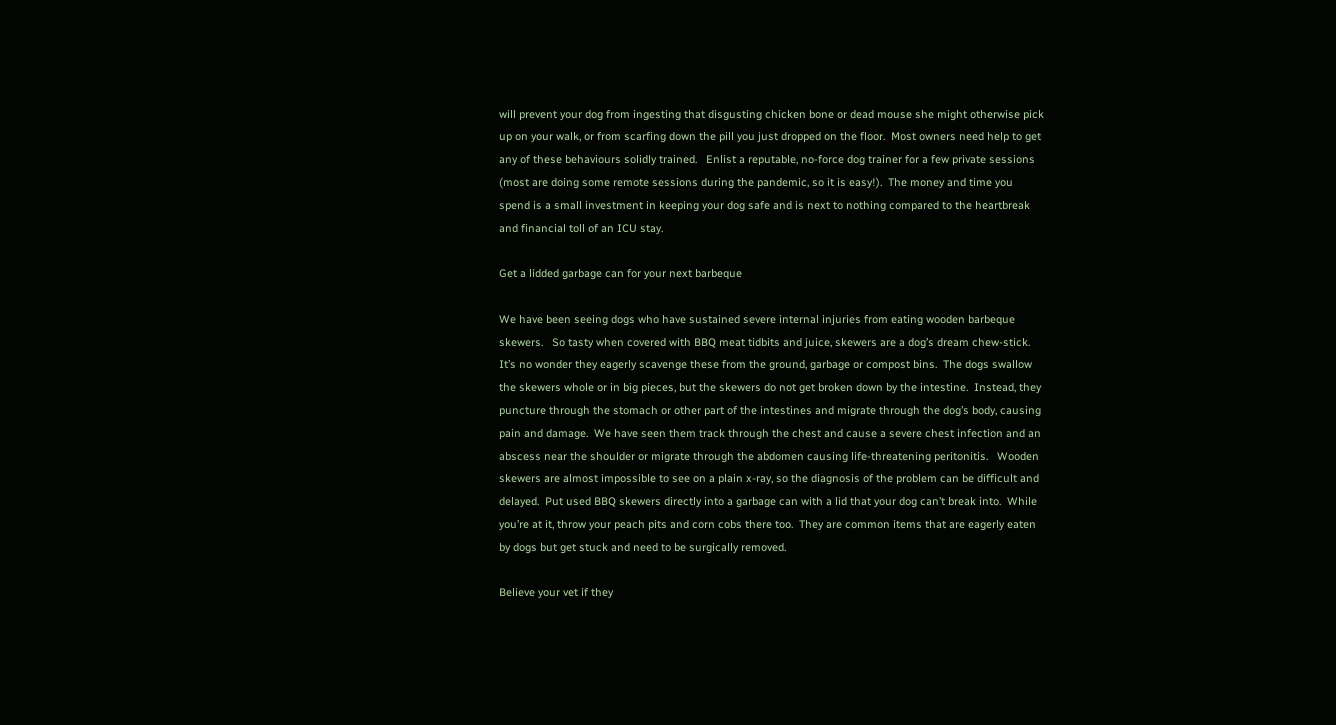will prevent your dog from ingesting that disgusting chicken bone or dead mouse she might otherwise pick up on your walk, or from scarfing down the pill you just dropped on the floor.  Most owners need help to get any of these behaviours solidly trained.   Enlist a reputable, no-force dog trainer for a few private sessions (most are doing some remote sessions during the pandemic, so it is easy!).  The money and time you spend is a small investment in keeping your dog safe and is next to nothing compared to the heartbreak and financial toll of an ICU stay.

Get a lidded garbage can for your next barbeque

We have been seeing dogs who have sustained severe internal injuries from eating wooden barbeque skewers.   So tasty when covered with BBQ meat tidbits and juice, skewers are a dog’s dream chew-stick.  It’s no wonder they eagerly scavenge these from the ground, garbage or compost bins.  The dogs swallow the skewers whole or in big pieces, but the skewers do not get broken down by the intestine.  Instead, they puncture through the stomach or other part of the intestines and migrate through the dog’s body, causing pain and damage.  We have seen them track through the chest and cause a severe chest infection and an abscess near the shoulder or migrate through the abdomen causing life-threatening peritonitis.   Wooden skewers are almost impossible to see on a plain x-ray, so the diagnosis of the problem can be difficult and delayed.  Put used BBQ skewers directly into a garbage can with a lid that your dog can’t break into.  While you’re at it, throw your peach pits and corn cobs there too.  They are common items that are eagerly eaten by dogs but get stuck and need to be surgically removed.

Believe your vet if they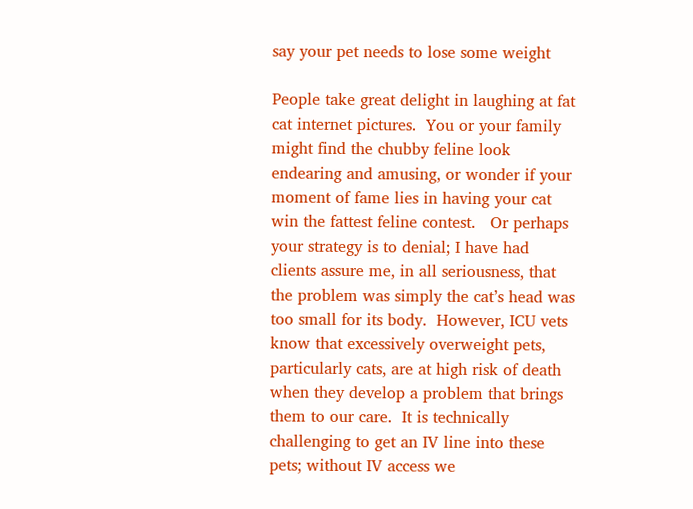say your pet needs to lose some weight

People take great delight in laughing at fat cat internet pictures.  You or your family might find the chubby feline look endearing and amusing, or wonder if your moment of fame lies in having your cat win the fattest feline contest.   Or perhaps your strategy is to denial; I have had clients assure me, in all seriousness, that the problem was simply the cat’s head was too small for its body.  However, ICU vets know that excessively overweight pets, particularly cats, are at high risk of death when they develop a problem that brings them to our care.  It is technically challenging to get an IV line into these pets; without IV access we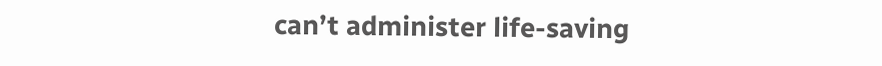can’t administer life-saving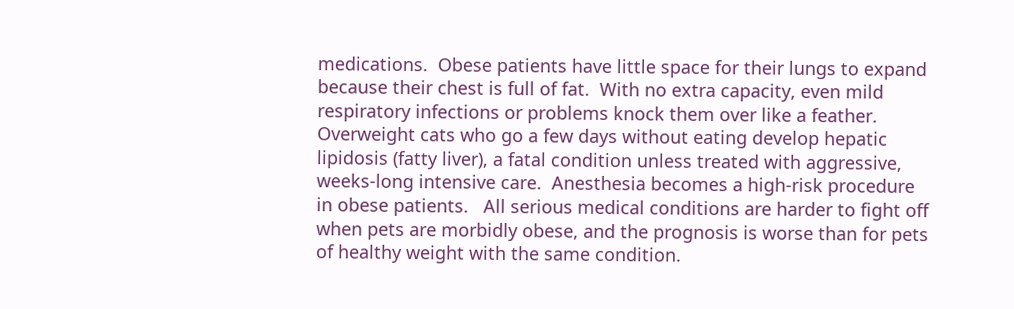medications.  Obese patients have little space for their lungs to expand because their chest is full of fat.  With no extra capacity, even mild respiratory infections or problems knock them over like a feather.  Overweight cats who go a few days without eating develop hepatic lipidosis (fatty liver), a fatal condition unless treated with aggressive, weeks-long intensive care.  Anesthesia becomes a high-risk procedure in obese patients.   All serious medical conditions are harder to fight off when pets are morbidly obese, and the prognosis is worse than for pets of healthy weight with the same condition.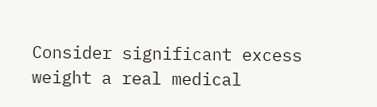Consider significant excess weight a real medical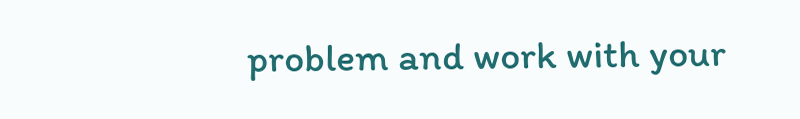problem and work with your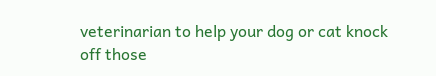veterinarian to help your dog or cat knock off those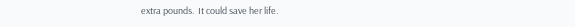extra pounds.  It could save her life.